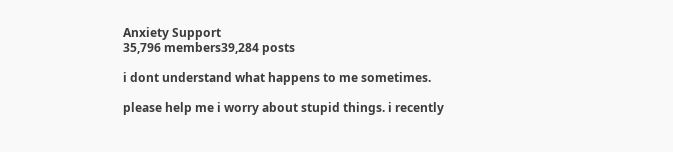Anxiety Support
35,796 members39,284 posts

i dont understand what happens to me sometimes.

please help me i worry about stupid things. i recently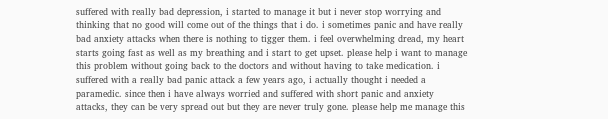suffered with really bad depression, i started to manage it but i never stop worrying and thinking that no good will come out of the things that i do. i sometimes panic and have really bad anxiety attacks when there is nothing to tigger them. i feel overwhelming dread, my heart starts going fast as well as my breathing and i start to get upset. please help i want to manage this problem without going back to the doctors and without having to take medication. i suffered with a really bad panic attack a few years ago, i actually thought i needed a paramedic. since then i have always worried and suffered with short panic and anxiety attacks, they can be very spread out but they are never truly gone. please help me manage this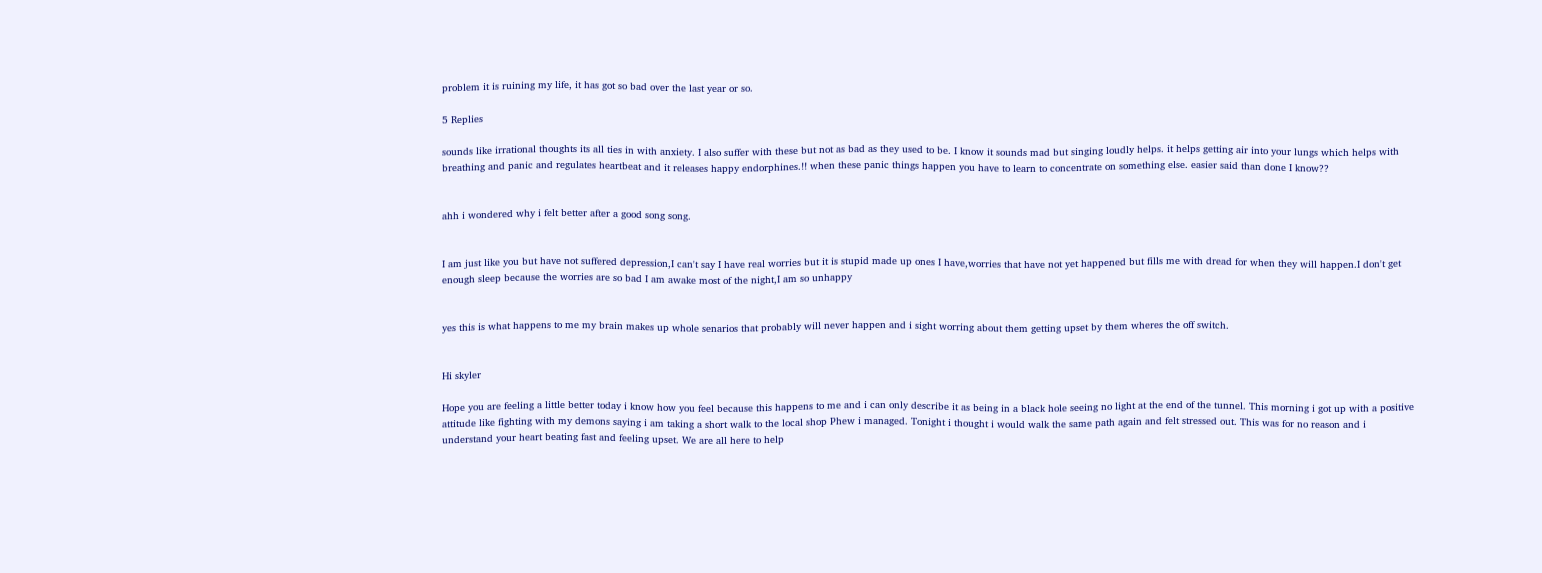problem it is ruining my life, it has got so bad over the last year or so.

5 Replies

sounds like irrational thoughts its all ties in with anxiety. I also suffer with these but not as bad as they used to be. I know it sounds mad but singing loudly helps. it helps getting air into your lungs which helps with breathing and panic and regulates heartbeat and it releases happy endorphines.!! when these panic things happen you have to learn to concentrate on something else. easier said than done I know??


ahh i wondered why i felt better after a good song song.


I am just like you but have not suffered depression,I can't say I have real worries but it is stupid made up ones I have,worries that have not yet happened but fills me with dread for when they will happen.I don't get enough sleep because the worries are so bad I am awake most of the night,I am so unhappy


yes this is what happens to me my brain makes up whole senarios that probably will never happen and i sight worring about them getting upset by them wheres the off switch.


Hi skyler

Hope you are feeling a little better today i know how you feel because this happens to me and i can only describe it as being in a black hole seeing no light at the end of the tunnel. This morning i got up with a positive attitude like fighting with my demons saying i am taking a short walk to the local shop Phew i managed. Tonight i thought i would walk the same path again and felt stressed out. This was for no reason and i understand your heart beating fast and feeling upset. We are all here to help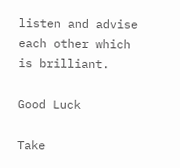listen and advise each other which is brilliant.

Good Luck

Take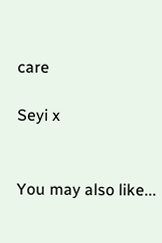care

Seyi x


You may also like...